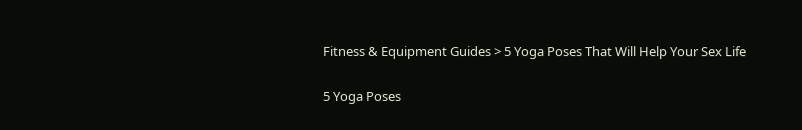Fitness & Equipment Guides > 5 Yoga Poses That Will Help Your Sex Life

5 Yoga Poses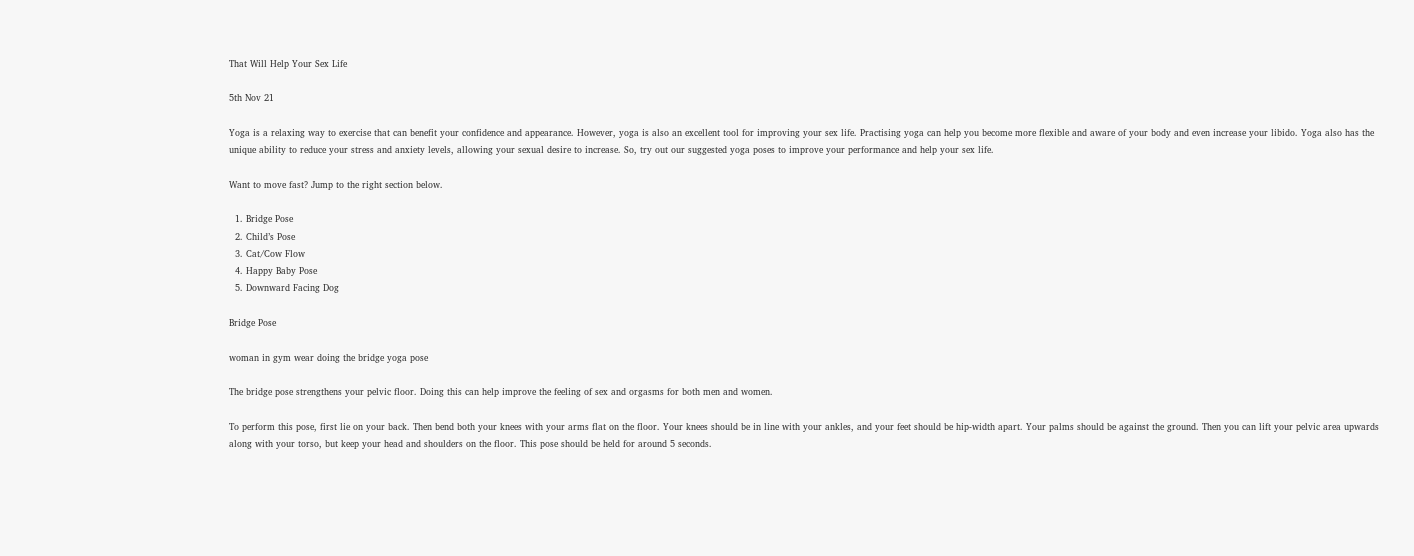That Will Help Your Sex Life

5th Nov 21

Yoga is a relaxing way to exercise that can benefit your confidence and appearance. However, yoga is also an excellent tool for improving your sex life. Practising yoga can help you become more flexible and aware of your body and even increase your libido. Yoga also has the unique ability to reduce your stress and anxiety levels, allowing your sexual desire to increase. So, try out our suggested yoga poses to improve your performance and help your sex life.

Want to move fast? Jump to the right section below.

  1. Bridge Pose
  2. Child’s Pose
  3. Cat/Cow Flow
  4. Happy Baby Pose
  5. Downward Facing Dog

Bridge Pose

woman in gym wear doing the bridge yoga pose

The bridge pose strengthens your pelvic floor. Doing this can help improve the feeling of sex and orgasms for both men and women.

To perform this pose, first lie on your back. Then bend both your knees with your arms flat on the floor. Your knees should be in line with your ankles, and your feet should be hip-width apart. Your palms should be against the ground. Then you can lift your pelvic area upwards along with your torso, but keep your head and shoulders on the floor. This pose should be held for around 5 seconds.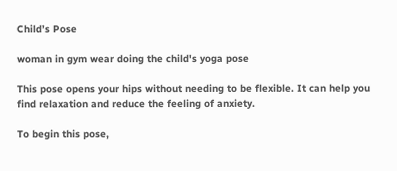Child’s Pose

woman in gym wear doing the child's yoga pose

This pose opens your hips without needing to be flexible. It can help you find relaxation and reduce the feeling of anxiety.

To begin this pose,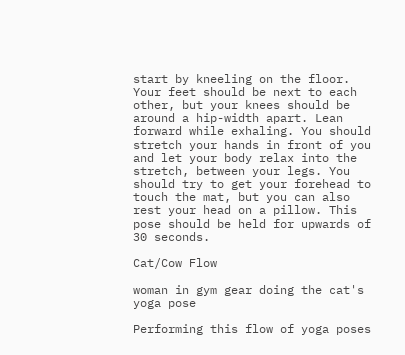start by kneeling on the floor. Your feet should be next to each other, but your knees should be around a hip-width apart. Lean forward while exhaling. You should stretch your hands in front of you and let your body relax into the stretch, between your legs. You should try to get your forehead to touch the mat, but you can also rest your head on a pillow. This pose should be held for upwards of 30 seconds.

Cat/Cow Flow

woman in gym gear doing the cat's yoga pose

Performing this flow of yoga poses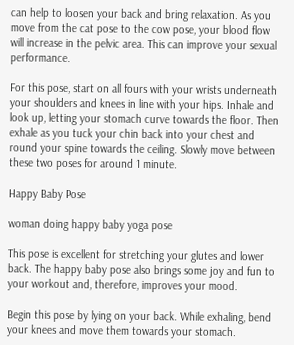can help to loosen your back and bring relaxation. As you move from the cat pose to the cow pose, your blood flow will increase in the pelvic area. This can improve your sexual performance.

For this pose, start on all fours with your wrists underneath your shoulders and knees in line with your hips. Inhale and look up, letting your stomach curve towards the floor. Then exhale as you tuck your chin back into your chest and round your spine towards the ceiling. Slowly move between these two poses for around 1 minute.

Happy Baby Pose

woman doing happy baby yoga pose

This pose is excellent for stretching your glutes and lower back. The happy baby pose also brings some joy and fun to your workout and, therefore, improves your mood.

Begin this pose by lying on your back. While exhaling, bend your knees and move them towards your stomach.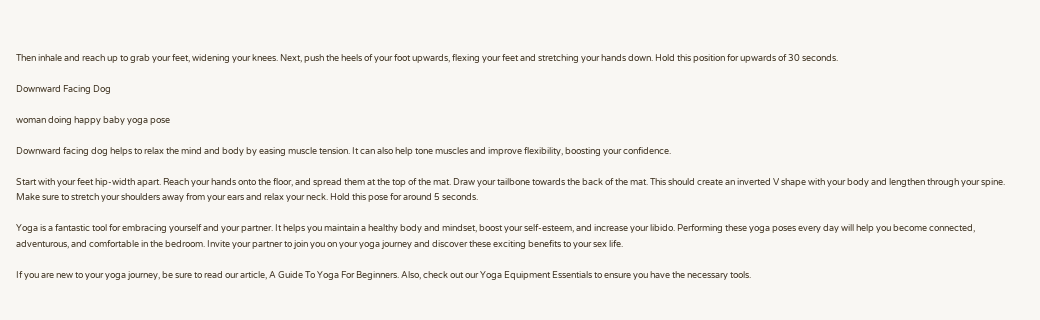Then inhale and reach up to grab your feet, widening your knees. Next, push the heels of your foot upwards, flexing your feet and stretching your hands down. Hold this position for upwards of 30 seconds.

Downward Facing Dog

woman doing happy baby yoga pose

Downward facing dog helps to relax the mind and body by easing muscle tension. It can also help tone muscles and improve flexibility, boosting your confidence.

Start with your feet hip-width apart. Reach your hands onto the floor, and spread them at the top of the mat. Draw your tailbone towards the back of the mat. This should create an inverted V shape with your body and lengthen through your spine. Make sure to stretch your shoulders away from your ears and relax your neck. Hold this pose for around 5 seconds.

Yoga is a fantastic tool for embracing yourself and your partner. It helps you maintain a healthy body and mindset, boost your self-esteem, and increase your libido. Performing these yoga poses every day will help you become connected, adventurous, and comfortable in the bedroom. Invite your partner to join you on your yoga journey and discover these exciting benefits to your sex life.

If you are new to your yoga journey, be sure to read our article, A Guide To Yoga For Beginners. Also, check out our Yoga Equipment Essentials to ensure you have the necessary tools.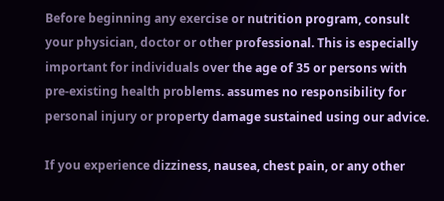Before beginning any exercise or nutrition program, consult your physician, doctor or other professional. This is especially important for individuals over the age of 35 or persons with pre-existing health problems. assumes no responsibility for personal injury or property damage sustained using our advice.

If you experience dizziness, nausea, chest pain, or any other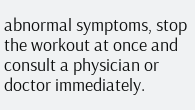abnormal symptoms, stop the workout at once and consult a physician or doctor immediately.